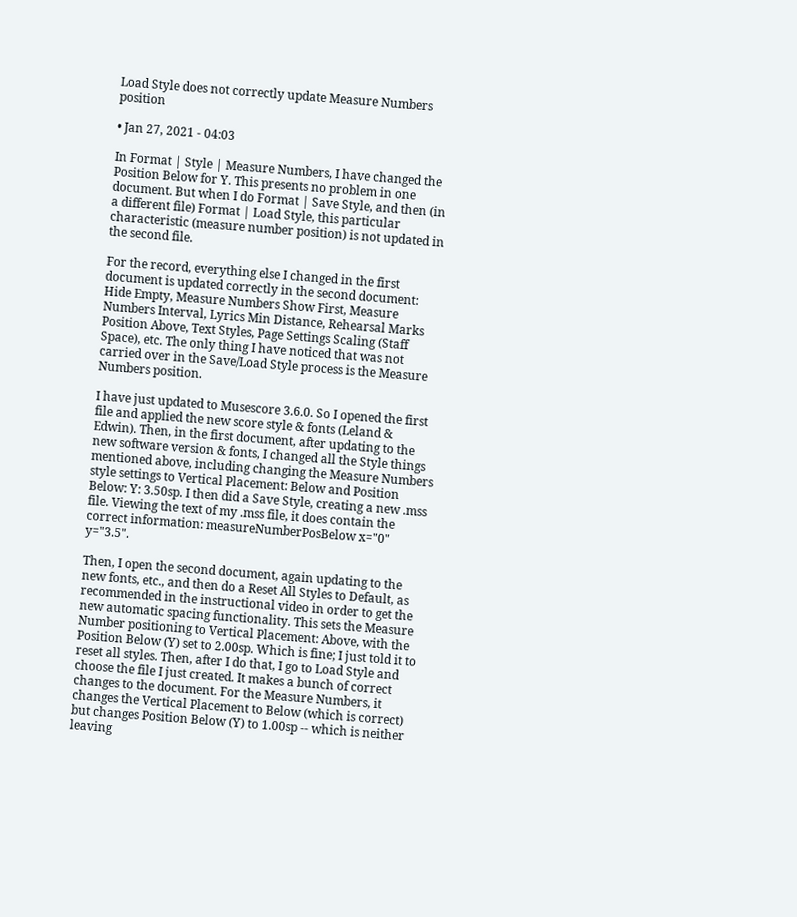Load Style does not correctly update Measure Numbers position

• Jan 27, 2021 - 04:03

In Format | Style | Measure Numbers, I have changed the Position Below for Y. This presents no problem in one document. But when I do Format | Save Style, and then (in a different file) Format | Load Style, this particular characteristic (measure number position) is not updated in the second file.

For the record, everything else I changed in the first document is updated correctly in the second document: Hide Empty, Measure Numbers Show First, Measure Numbers Interval, Lyrics Min Distance, Rehearsal Marks Position Above, Text Styles, Page Settings Scaling (Staff Space), etc. The only thing I have noticed that was not carried over in the Save/Load Style process is the Measure Numbers position.

I have just updated to Musescore 3.6.0. So I opened the first file and applied the new score style & fonts (Leland & Edwin). Then, in the first document, after updating to the new software version & fonts, I changed all the Style things mentioned above, including changing the Measure Numbers style settings to Vertical Placement: Below and Position Below: Y: 3.50sp. I then did a Save Style, creating a new .mss file. Viewing the text of my .mss file, it does contain the correct information: measureNumberPosBelow x="0" y="3.5".

Then, I open the second document, again updating to the new fonts, etc., and then do a Reset All Styles to Default, as recommended in the instructional video in order to get the new automatic spacing functionality. This sets the Measure Number positioning to Vertical Placement: Above, with the Position Below (Y) set to 2.00sp. Which is fine; I just told it to reset all styles. Then, after I do that, I go to Load Style and choose the file I just created. It makes a bunch of correct changes to the document. For the Measure Numbers, it changes the Vertical Placement to Below (which is correct) but changes Position Below (Y) to 1.00sp -- which is neither leaving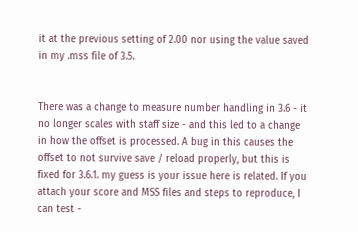it at the previous setting of 2.00 nor using the value saved in my .mss file of 3.5.


There was a change to measure number handling in 3.6 - it no longer scales with staff size - and this led to a change in how the offset is processed. A bug in this causes the offset to not survive save / reload properly, but this is fixed for 3.6.1. my guess is your issue here is related. If you attach your score and MSS files and steps to reproduce, I can test -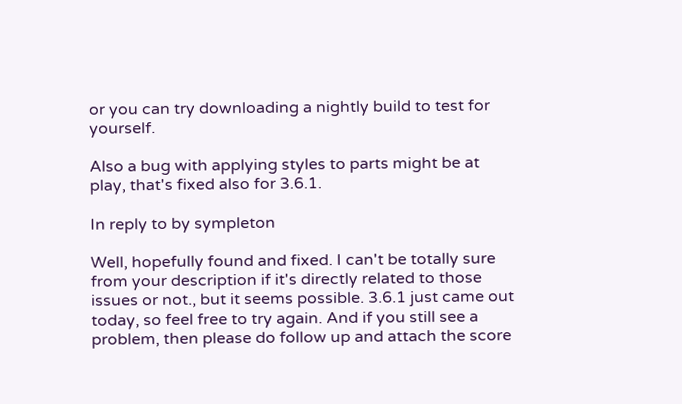or you can try downloading a nightly build to test for yourself.

Also a bug with applying styles to parts might be at play, that's fixed also for 3.6.1.

In reply to by sympleton

Well, hopefully found and fixed. I can't be totally sure from your description if it's directly related to those issues or not., but it seems possible. 3.6.1 just came out today, so feel free to try again. And if you still see a problem, then please do follow up and attach the score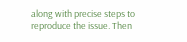along with precise steps to reproduce the issue. Then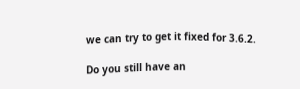we can try to get it fixed for 3.6.2.

Do you still have an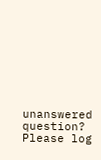unanswered question? Please log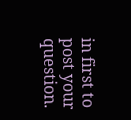in first to post your question.